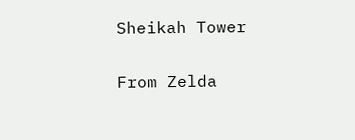Sheikah Tower

From Zelda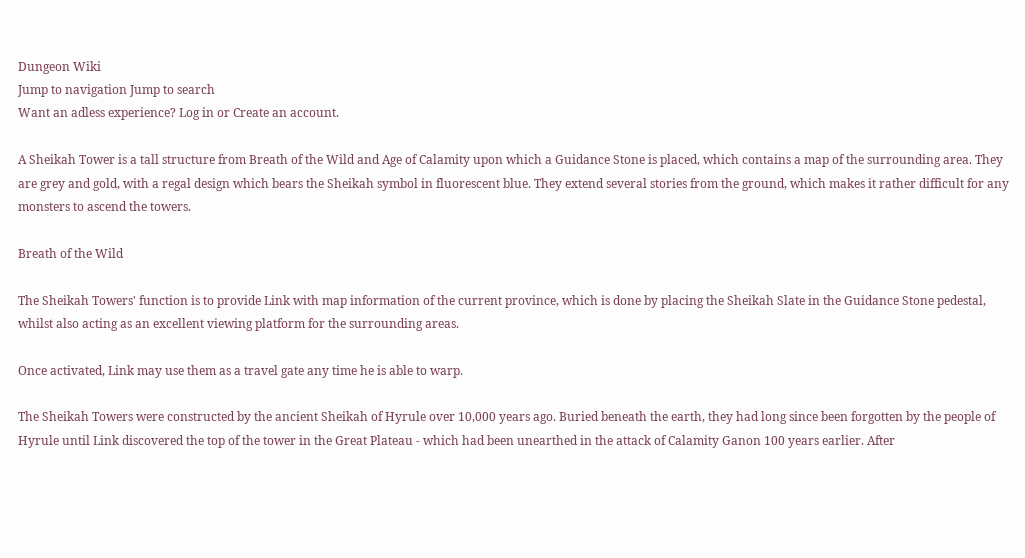Dungeon Wiki
Jump to navigation Jump to search
Want an adless experience? Log in or Create an account.

A Sheikah Tower is a tall structure from Breath of the Wild and Age of Calamity upon which a Guidance Stone is placed, which contains a map of the surrounding area. They are grey and gold, with a regal design which bears the Sheikah symbol in fluorescent blue. They extend several stories from the ground, which makes it rather difficult for any monsters to ascend the towers.

Breath of the Wild

The Sheikah Towers' function is to provide Link with map information of the current province, which is done by placing the Sheikah Slate in the Guidance Stone pedestal, whilst also acting as an excellent viewing platform for the surrounding areas.

Once activated, Link may use them as a travel gate any time he is able to warp.

The Sheikah Towers were constructed by the ancient Sheikah of Hyrule over 10,000 years ago. Buried beneath the earth, they had long since been forgotten by the people of Hyrule until Link discovered the top of the tower in the Great Plateau - which had been unearthed in the attack of Calamity Ganon 100 years earlier. After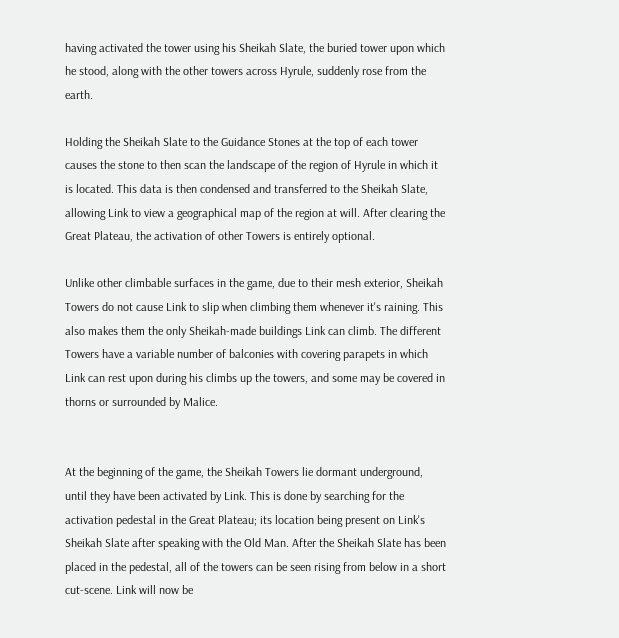having activated the tower using his Sheikah Slate, the buried tower upon which he stood, along with the other towers across Hyrule, suddenly rose from the earth.

Holding the Sheikah Slate to the Guidance Stones at the top of each tower causes the stone to then scan the landscape of the region of Hyrule in which it is located. This data is then condensed and transferred to the Sheikah Slate, allowing Link to view a geographical map of the region at will. After clearing the Great Plateau, the activation of other Towers is entirely optional.

Unlike other climbable surfaces in the game, due to their mesh exterior, Sheikah Towers do not cause Link to slip when climbing them whenever it's raining. This also makes them the only Sheikah-made buildings Link can climb. The different Towers have a variable number of balconies with covering parapets in which Link can rest upon during his climbs up the towers, and some may be covered in thorns or surrounded by Malice.


At the beginning of the game, the Sheikah Towers lie dormant underground, until they have been activated by Link. This is done by searching for the activation pedestal in the Great Plateau; its location being present on Link's Sheikah Slate after speaking with the Old Man. After the Sheikah Slate has been placed in the pedestal, all of the towers can be seen rising from below in a short cut-scene. Link will now be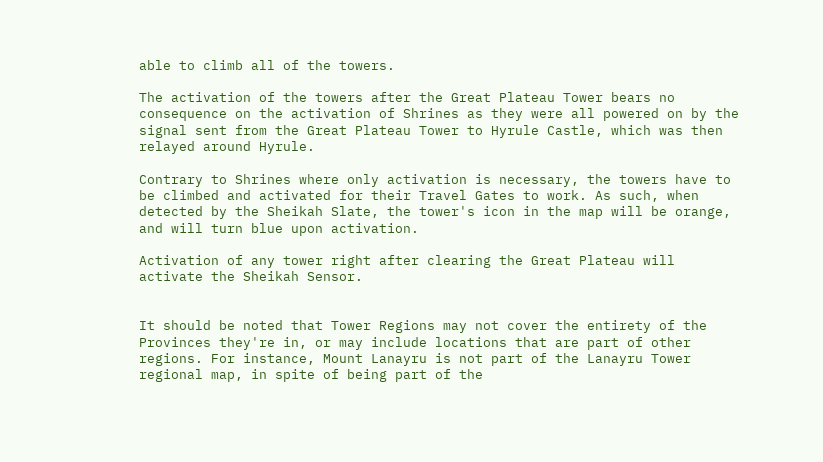able to climb all of the towers.

The activation of the towers after the Great Plateau Tower bears no consequence on the activation of Shrines as they were all powered on by the signal sent from the Great Plateau Tower to Hyrule Castle, which was then relayed around Hyrule.

Contrary to Shrines where only activation is necessary, the towers have to be climbed and activated for their Travel Gates to work. As such, when detected by the Sheikah Slate, the tower's icon in the map will be orange, and will turn blue upon activation.

Activation of any tower right after clearing the Great Plateau will activate the Sheikah Sensor.


It should be noted that Tower Regions may not cover the entirety of the Provinces they're in, or may include locations that are part of other regions. For instance, Mount Lanayru is not part of the Lanayru Tower regional map, in spite of being part of the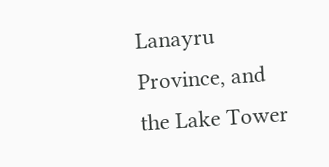Lanayru Province, and the Lake Tower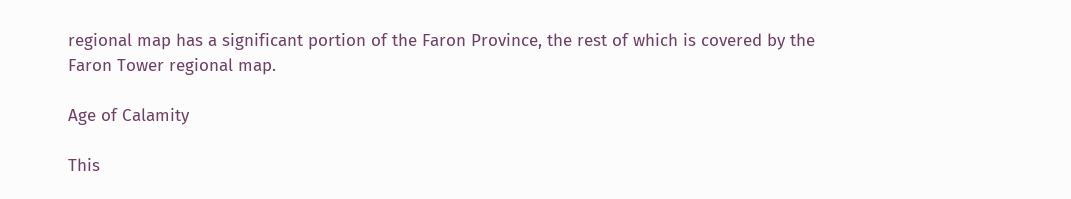regional map has a significant portion of the Faron Province, the rest of which is covered by the Faron Tower regional map.

Age of Calamity

This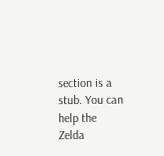section is a stub. You can help the Zelda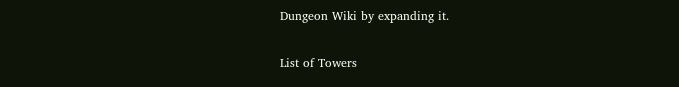Dungeon Wiki by expanding it.

List of Towers